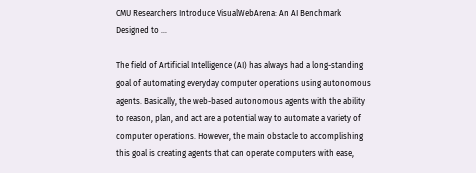CMU Researchers Introduce VisualWebArena: An AI Benchmark Designed to …

The field of Artificial Intelligence (AI) has always had a long-standing goal of automating everyday computer operations using autonomous agents. Basically, the web-based autonomous agents with the ability to reason, plan, and act are a potential way to automate a variety of computer operations. However, the main obstacle to accomplishing this goal is creating agents that can operate computers with ease,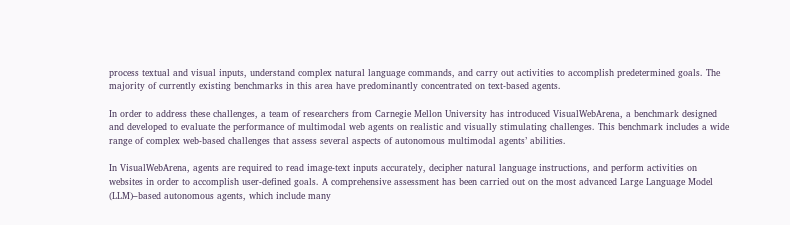process textual and visual inputs, understand complex natural language commands, and carry out activities to accomplish predetermined goals. The majority of currently existing benchmarks in this area have predominantly concentrated on text-based agents.

In order to address these challenges, a team of researchers from Carnegie Mellon University has introduced VisualWebArena, a benchmark designed and developed to evaluate the performance of multimodal web agents on realistic and visually stimulating challenges. This benchmark includes a wide range of complex web-based challenges that assess several aspects of autonomous multimodal agents’ abilities.

In VisualWebArena, agents are required to read image-text inputs accurately, decipher natural language instructions, and perform activities on websites in order to accomplish user-defined goals. A comprehensive assessment has been carried out on the most advanced Large Language Model (LLM)–based autonomous agents, which include many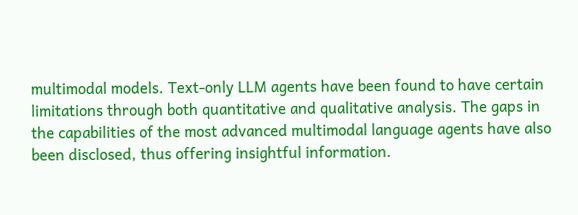multimodal models. Text-only LLM agents have been found to have certain limitations through both quantitative and qualitative analysis. The gaps in the capabilities of the most advanced multimodal language agents have also been disclosed, thus offering insightful information.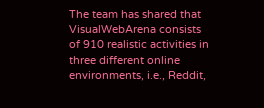The team has shared that VisualWebArena consists of 910 realistic activities in three different online environments, i.e., Reddit,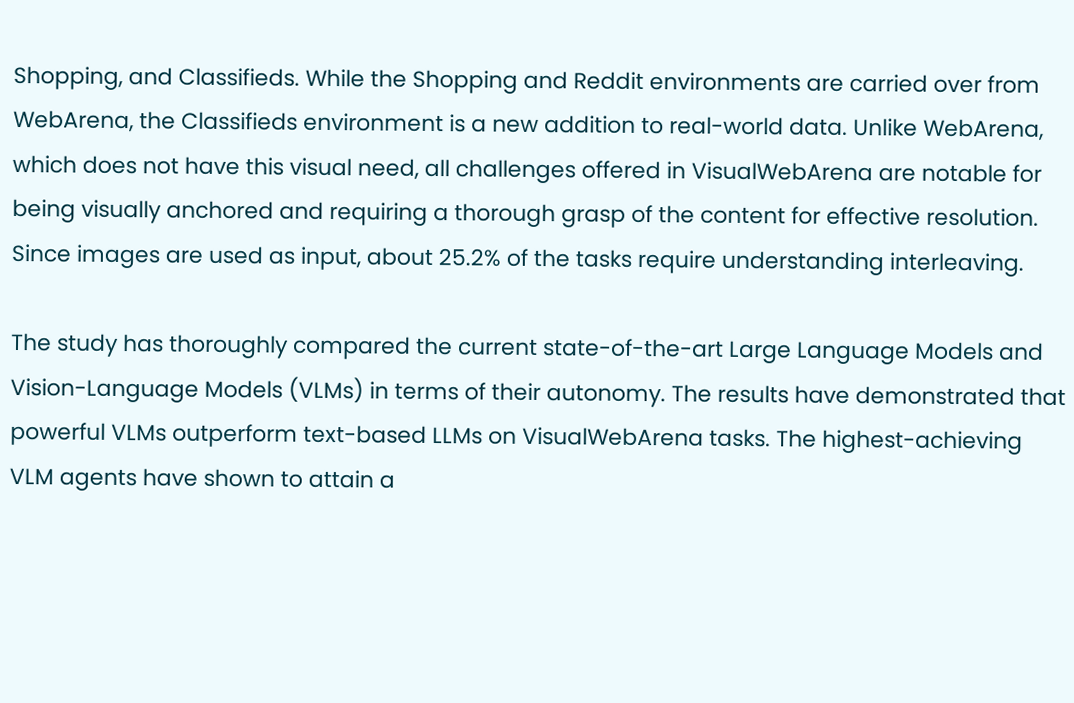Shopping, and Classifieds. While the Shopping and Reddit environments are carried over from WebArena, the Classifieds environment is a new addition to real-world data. Unlike WebArena, which does not have this visual need, all challenges offered in VisualWebArena are notable for being visually anchored and requiring a thorough grasp of the content for effective resolution. Since images are used as input, about 25.2% of the tasks require understanding interleaving.

The study has thoroughly compared the current state-of-the-art Large Language Models and Vision-Language Models (VLMs) in terms of their autonomy. The results have demonstrated that powerful VLMs outperform text-based LLMs on VisualWebArena tasks. The highest-achieving VLM agents have shown to attain a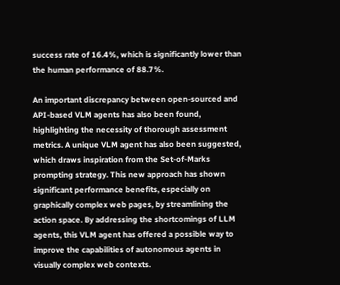success rate of 16.4%, which is significantly lower than the human performance of 88.7%.

An important discrepancy between open-sourced and API-based VLM agents has also been found, highlighting the necessity of thorough assessment metrics. A unique VLM agent has also been suggested, which draws inspiration from the Set-of-Marks prompting strategy. This new approach has shown significant performance benefits, especially on graphically complex web pages, by streamlining the action space. By addressing the shortcomings of LLM agents, this VLM agent has offered a possible way to improve the capabilities of autonomous agents in visually complex web contexts.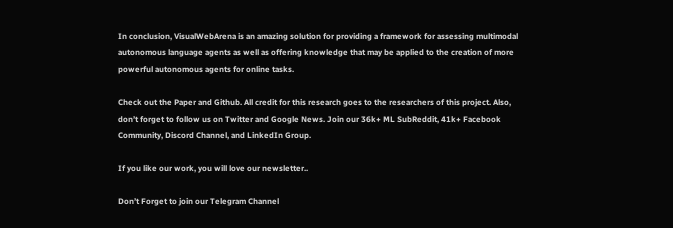In conclusion, VisualWebArena is an amazing solution for providing a framework for assessing multimodal autonomous language agents as well as offering knowledge that may be applied to the creation of more powerful autonomous agents for online tasks.

Check out the Paper and Github. All credit for this research goes to the researchers of this project. Also, don’t forget to follow us on Twitter and Google News. Join our 36k+ ML SubReddit, 41k+ Facebook Community, Discord Channel, and LinkedIn Group.

If you like our work, you will love our newsletter..

Don’t Forget to join our Telegram Channel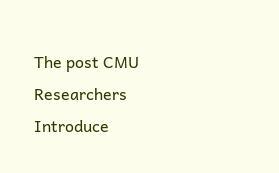The post CMU Researchers Introduce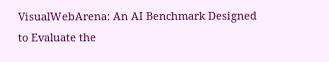VisualWebArena: An AI Benchmark Designed to Evaluate the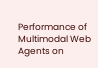Performance of Multimodal Web Agents on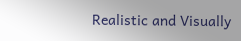Realistic and Visually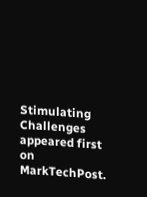Stimulating Challenges appeared first on MarkTechPost.